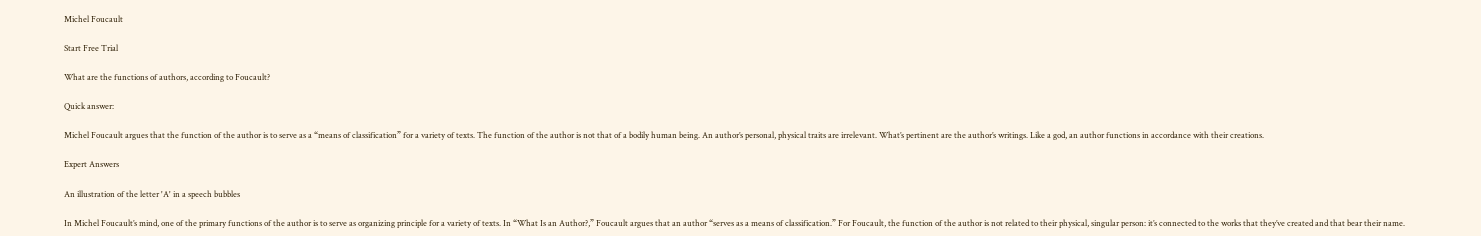Michel Foucault

Start Free Trial

What are the functions of authors, according to Foucault?

Quick answer:

Michel Foucault argues that the function of the author is to serve as a “means of classification” for a variety of texts. The function of the author is not that of a bodily human being. An author’s personal, physical traits are irrelevant. What’s pertinent are the author’s writings. Like a god, an author functions in accordance with their creations.

Expert Answers

An illustration of the letter 'A' in a speech bubbles

In Michel Foucault’s mind, one of the primary functions of the author is to serve as organizing principle for a variety of texts. In “What Is an Author?,” Foucault argues that an author “serves as a means of classification.” For Foucault, the function of the author is not related to their physical, singular person: it’s connected to the works that they’ve created and that bear their name.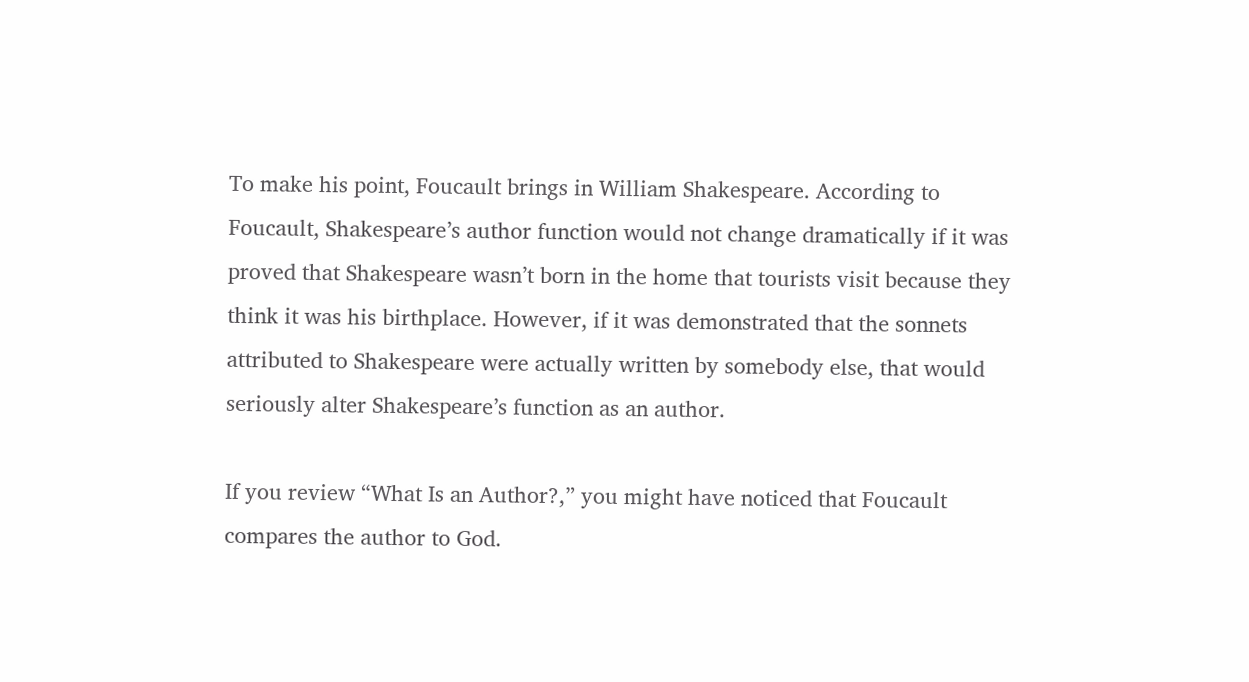To make his point, Foucault brings in William Shakespeare. According to Foucault, Shakespeare’s author function would not change dramatically if it was proved that Shakespeare wasn’t born in the home that tourists visit because they think it was his birthplace. However, if it was demonstrated that the sonnets attributed to Shakespeare were actually written by somebody else, that would seriously alter Shakespeare’s function as an author.

If you review “What Is an Author?,” you might have noticed that Foucault compares the author to God.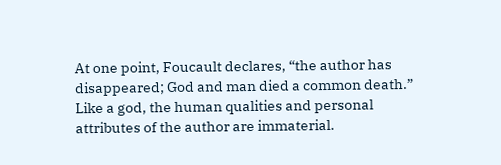At one point, Foucault declares, “the author has disappeared; God and man died a common death.” Like a god, the human qualities and personal attributes of the author are immaterial.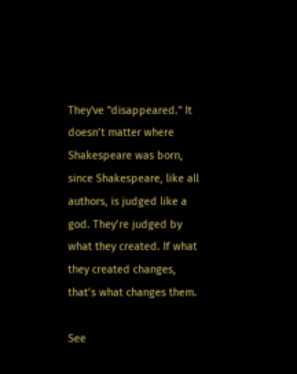They've "disappeared." It doesn’t matter where Shakespeare was born, since Shakespeare, like all authors, is judged like a god. They’re judged by what they created. If what they created changes, that’s what changes them.

See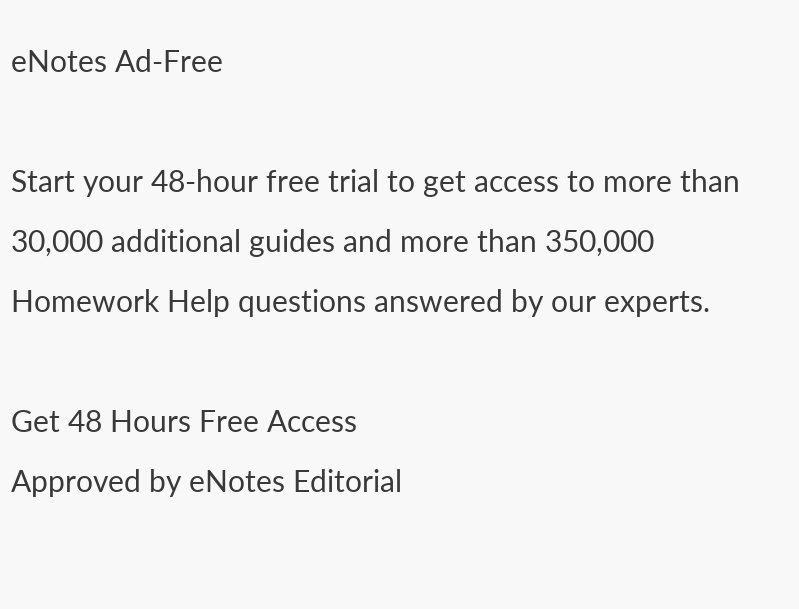eNotes Ad-Free

Start your 48-hour free trial to get access to more than 30,000 additional guides and more than 350,000 Homework Help questions answered by our experts.

Get 48 Hours Free Access
Approved by eNotes Editorial